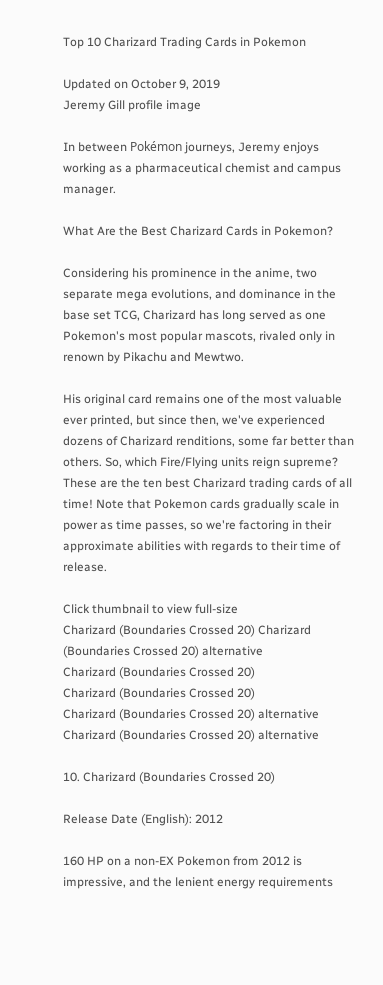Top 10 Charizard Trading Cards in Pokemon

Updated on October 9, 2019
Jeremy Gill profile image

In between Pokémon journeys, Jeremy enjoys working as a pharmaceutical chemist and campus manager.

What Are the Best Charizard Cards in Pokemon?

Considering his prominence in the anime, two separate mega evolutions, and dominance in the base set TCG, Charizard has long served as one Pokemon's most popular mascots, rivaled only in renown by Pikachu and Mewtwo.

His original card remains one of the most valuable ever printed, but since then, we've experienced dozens of Charizard renditions, some far better than others. So, which Fire/Flying units reign supreme? These are the ten best Charizard trading cards of all time! Note that Pokemon cards gradually scale in power as time passes, so we're factoring in their approximate abilities with regards to their time of release.

Click thumbnail to view full-size
Charizard (Boundaries Crossed 20) Charizard (Boundaries Crossed 20) alternative
Charizard (Boundaries Crossed 20)
Charizard (Boundaries Crossed 20)
Charizard (Boundaries Crossed 20) alternative
Charizard (Boundaries Crossed 20) alternative

10. Charizard (Boundaries Crossed 20)

Release Date (English): 2012

160 HP on a non-EX Pokemon from 2012 is impressive, and the lenient energy requirements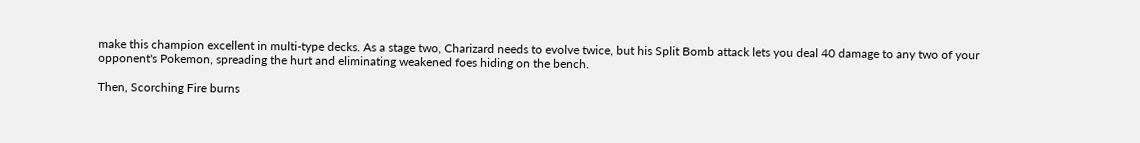make this champion excellent in multi-type decks. As a stage two, Charizard needs to evolve twice, but his Split Bomb attack lets you deal 40 damage to any two of your opponent's Pokemon, spreading the hurt and eliminating weakened foes hiding on the bench.

Then, Scorching Fire burns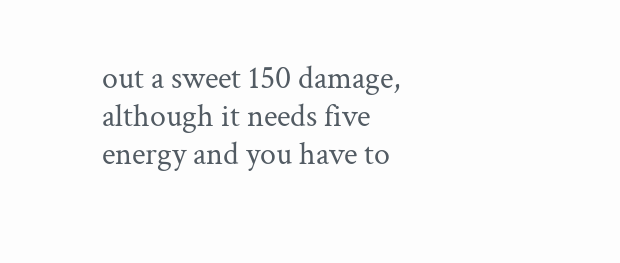out a sweet 150 damage, although it needs five energy and you have to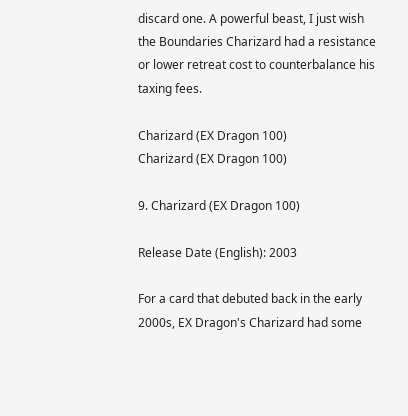discard one. A powerful beast, I just wish the Boundaries Charizard had a resistance or lower retreat cost to counterbalance his taxing fees.

Charizard (EX Dragon 100)
Charizard (EX Dragon 100)

9. Charizard (EX Dragon 100)

Release Date (English): 2003

For a card that debuted back in the early 2000s, EX Dragon's Charizard had some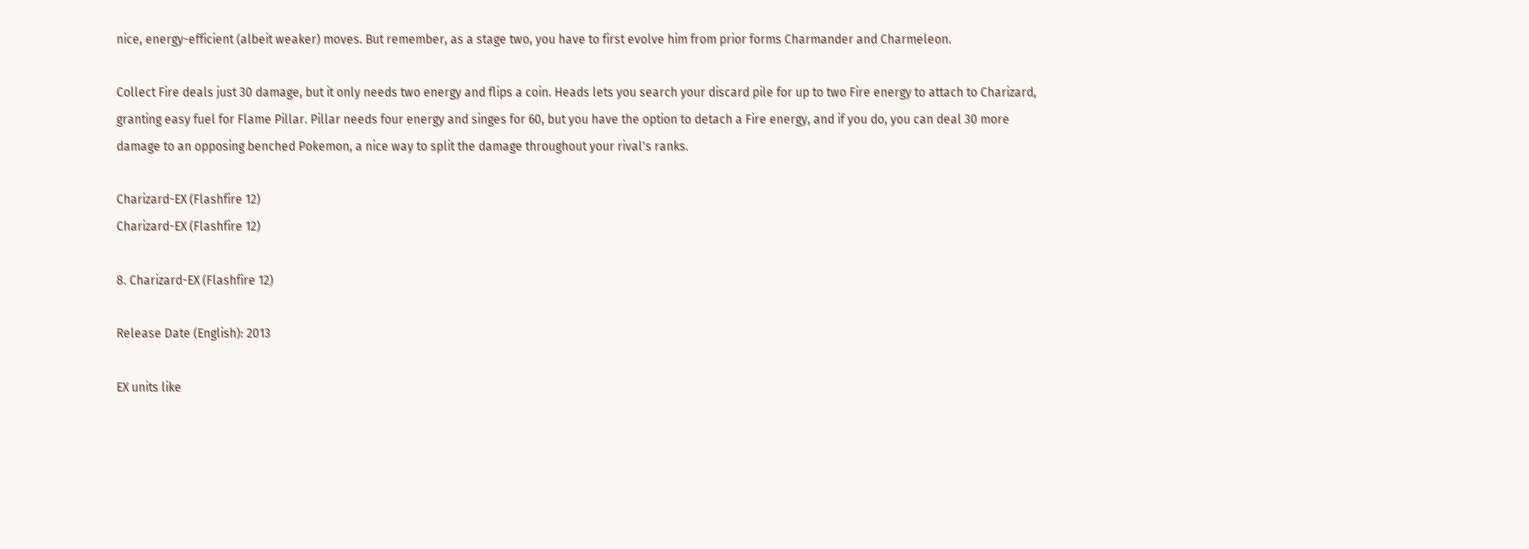nice, energy-efficient (albeit weaker) moves. But remember, as a stage two, you have to first evolve him from prior forms Charmander and Charmeleon.

Collect Fire deals just 30 damage, but it only needs two energy and flips a coin. Heads lets you search your discard pile for up to two Fire energy to attach to Charizard, granting easy fuel for Flame Pillar. Pillar needs four energy and singes for 60, but you have the option to detach a Fire energy, and if you do, you can deal 30 more damage to an opposing benched Pokemon, a nice way to split the damage throughout your rival's ranks.

Charizard-EX (Flashfire 12)
Charizard-EX (Flashfire 12)

8. Charizard-EX (Flashfire 12)

Release Date (English): 2013

EX units like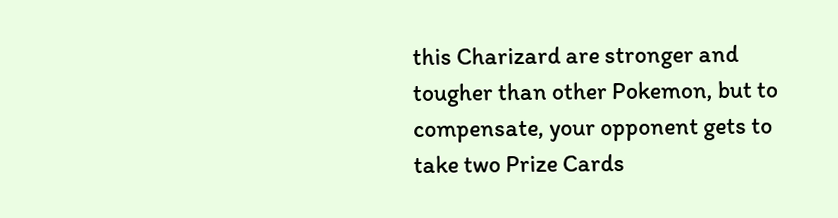this Charizard are stronger and tougher than other Pokemon, but to compensate, your opponent gets to take two Prize Cards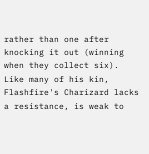rather than one after knocking it out (winning when they collect six). Like many of his kin, Flashfire's Charizard lacks a resistance, is weak to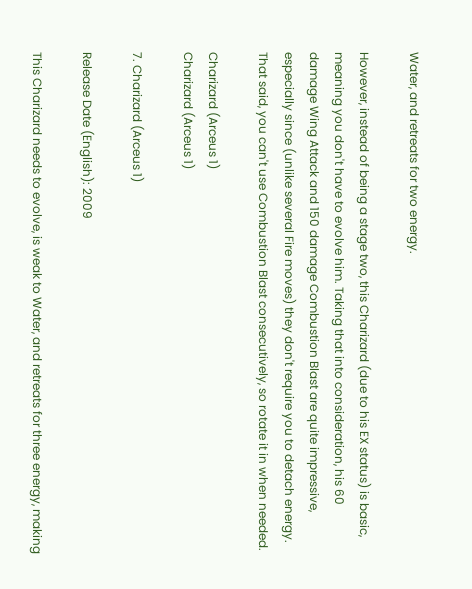Water, and retreats for two energy.

However, instead of being a stage two, this Charizard (due to his EX status) is basic, meaning you don't have to evolve him. Taking that into consideration, his 60 damage Wing Attack and 150 damage Combustion Blast are quite impressive, especially since (unlike several Fire moves) they don't require you to detach energy. That said, you can't use Combustion Blast consecutively, so rotate it in when needed.

Charizard (Arceus 1)
Charizard (Arceus 1)

7. Charizard (Arceus 1)

Release Date (English): 2009

This Charizard needs to evolve, is weak to Water, and retreats for three energy, making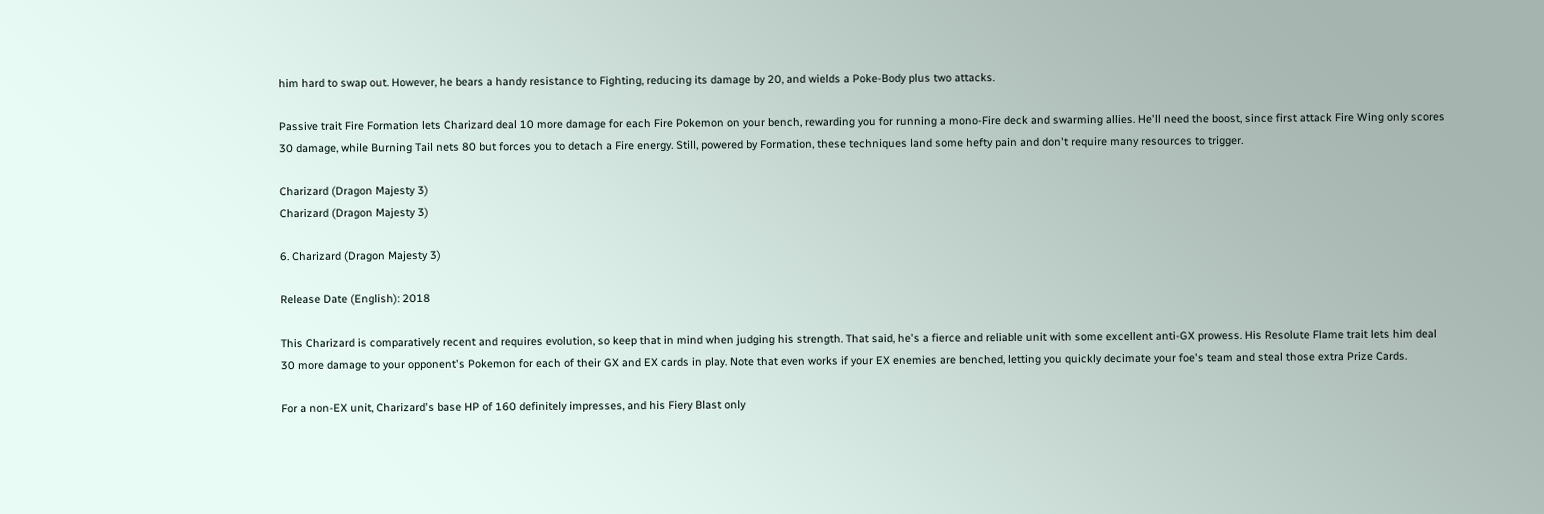him hard to swap out. However, he bears a handy resistance to Fighting, reducing its damage by 20, and wields a Poke-Body plus two attacks.

Passive trait Fire Formation lets Charizard deal 10 more damage for each Fire Pokemon on your bench, rewarding you for running a mono-Fire deck and swarming allies. He'll need the boost, since first attack Fire Wing only scores 30 damage, while Burning Tail nets 80 but forces you to detach a Fire energy. Still, powered by Formation, these techniques land some hefty pain and don't require many resources to trigger.

Charizard (Dragon Majesty 3)
Charizard (Dragon Majesty 3)

6. Charizard (Dragon Majesty 3)

Release Date (English): 2018

This Charizard is comparatively recent and requires evolution, so keep that in mind when judging his strength. That said, he's a fierce and reliable unit with some excellent anti-GX prowess. His Resolute Flame trait lets him deal 30 more damage to your opponent's Pokemon for each of their GX and EX cards in play. Note that even works if your EX enemies are benched, letting you quickly decimate your foe's team and steal those extra Prize Cards.

For a non-EX unit, Charizard's base HP of 160 definitely impresses, and his Fiery Blast only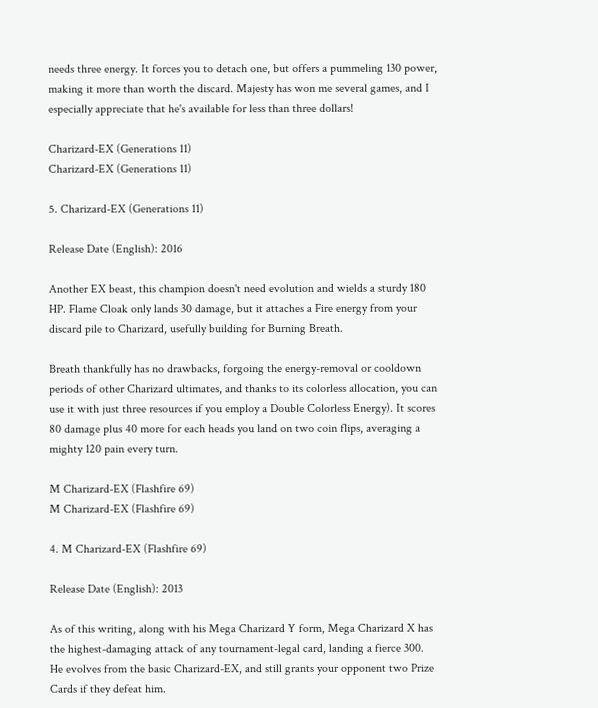needs three energy. It forces you to detach one, but offers a pummeling 130 power, making it more than worth the discard. Majesty has won me several games, and I especially appreciate that he's available for less than three dollars!

Charizard-EX (Generations 11)
Charizard-EX (Generations 11)

5. Charizard-EX (Generations 11)

Release Date (English): 2016

Another EX beast, this champion doesn't need evolution and wields a sturdy 180 HP. Flame Cloak only lands 30 damage, but it attaches a Fire energy from your discard pile to Charizard, usefully building for Burning Breath.

Breath thankfully has no drawbacks, forgoing the energy-removal or cooldown periods of other Charizard ultimates, and thanks to its colorless allocation, you can use it with just three resources if you employ a Double Colorless Energy). It scores 80 damage plus 40 more for each heads you land on two coin flips, averaging a mighty 120 pain every turn.

M Charizard-EX (Flashfire 69)
M Charizard-EX (Flashfire 69)

4. M Charizard-EX (Flashfire 69)

Release Date (English): 2013

As of this writing, along with his Mega Charizard Y form, Mega Charizard X has the highest-damaging attack of any tournament-legal card, landing a fierce 300. He evolves from the basic Charizard-EX, and still grants your opponent two Prize Cards if they defeat him.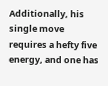Additionally, his single move requires a hefty five energy, and one has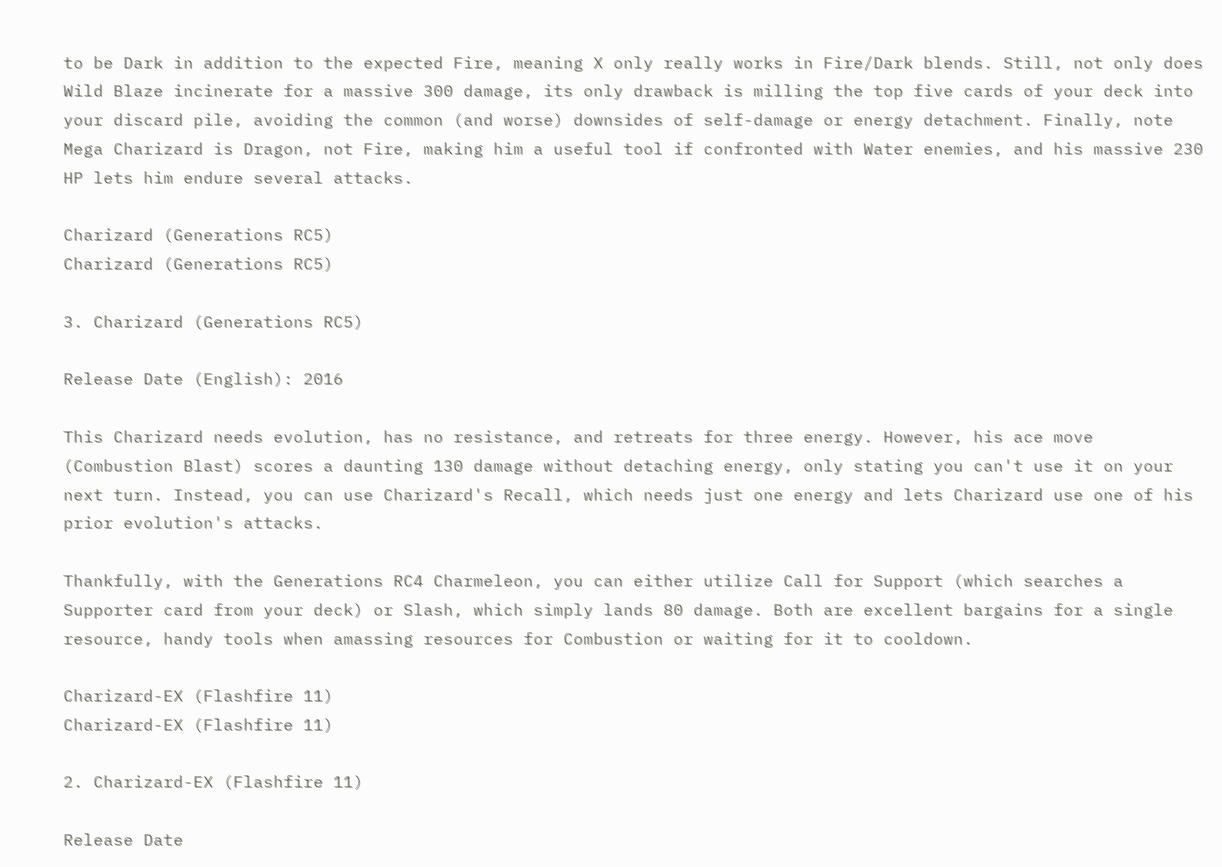to be Dark in addition to the expected Fire, meaning X only really works in Fire/Dark blends. Still, not only does Wild Blaze incinerate for a massive 300 damage, its only drawback is milling the top five cards of your deck into your discard pile, avoiding the common (and worse) downsides of self-damage or energy detachment. Finally, note Mega Charizard is Dragon, not Fire, making him a useful tool if confronted with Water enemies, and his massive 230 HP lets him endure several attacks.

Charizard (Generations RC5)
Charizard (Generations RC5)

3. Charizard (Generations RC5)

Release Date (English): 2016

This Charizard needs evolution, has no resistance, and retreats for three energy. However, his ace move (Combustion Blast) scores a daunting 130 damage without detaching energy, only stating you can't use it on your next turn. Instead, you can use Charizard's Recall, which needs just one energy and lets Charizard use one of his prior evolution's attacks.

Thankfully, with the Generations RC4 Charmeleon, you can either utilize Call for Support (which searches a Supporter card from your deck) or Slash, which simply lands 80 damage. Both are excellent bargains for a single resource, handy tools when amassing resources for Combustion or waiting for it to cooldown.

Charizard-EX (Flashfire 11)
Charizard-EX (Flashfire 11)

2. Charizard-EX (Flashfire 11)

Release Date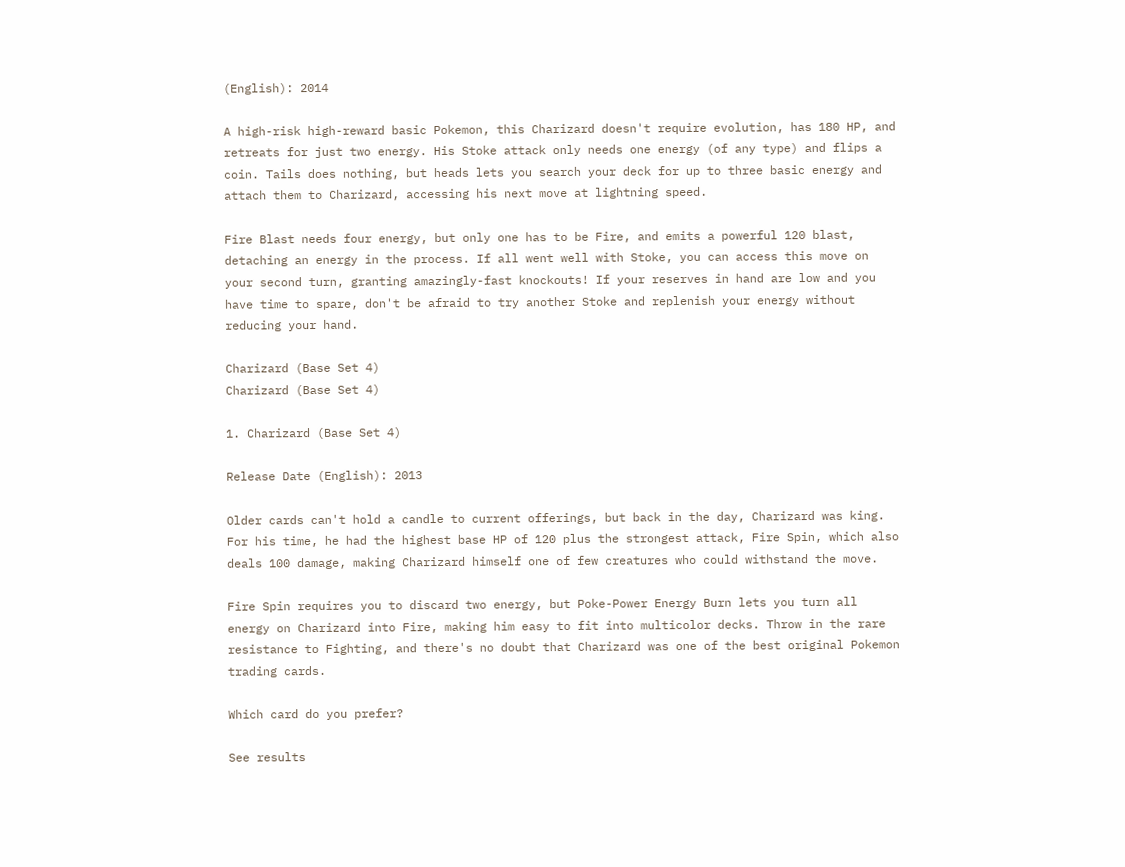(English): 2014

A high-risk high-reward basic Pokemon, this Charizard doesn't require evolution, has 180 HP, and retreats for just two energy. His Stoke attack only needs one energy (of any type) and flips a coin. Tails does nothing, but heads lets you search your deck for up to three basic energy and attach them to Charizard, accessing his next move at lightning speed.

Fire Blast needs four energy, but only one has to be Fire, and emits a powerful 120 blast, detaching an energy in the process. If all went well with Stoke, you can access this move on your second turn, granting amazingly-fast knockouts! If your reserves in hand are low and you have time to spare, don't be afraid to try another Stoke and replenish your energy without reducing your hand.

Charizard (Base Set 4)
Charizard (Base Set 4)

1. Charizard (Base Set 4)

Release Date (English): 2013

Older cards can't hold a candle to current offerings, but back in the day, Charizard was king. For his time, he had the highest base HP of 120 plus the strongest attack, Fire Spin, which also deals 100 damage, making Charizard himself one of few creatures who could withstand the move.

Fire Spin requires you to discard two energy, but Poke-Power Energy Burn lets you turn all energy on Charizard into Fire, making him easy to fit into multicolor decks. Throw in the rare resistance to Fighting, and there's no doubt that Charizard was one of the best original Pokemon trading cards.

Which card do you prefer?

See results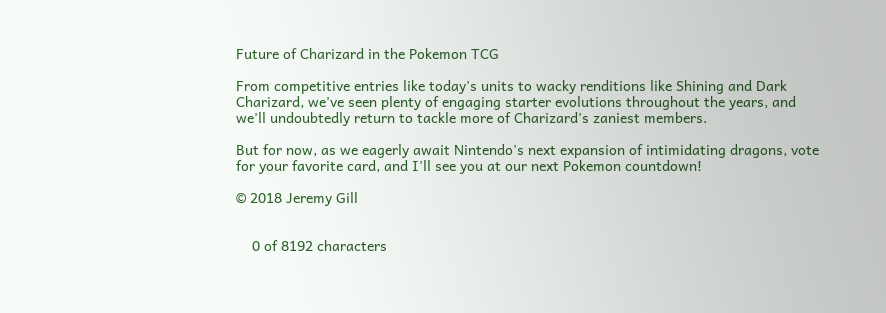Future of Charizard in the Pokemon TCG

From competitive entries like today's units to wacky renditions like Shining and Dark Charizard, we've seen plenty of engaging starter evolutions throughout the years, and we'll undoubtedly return to tackle more of Charizard's zaniest members.

But for now, as we eagerly await Nintendo's next expansion of intimidating dragons, vote for your favorite card, and I'll see you at our next Pokemon countdown!

© 2018 Jeremy Gill


    0 of 8192 characters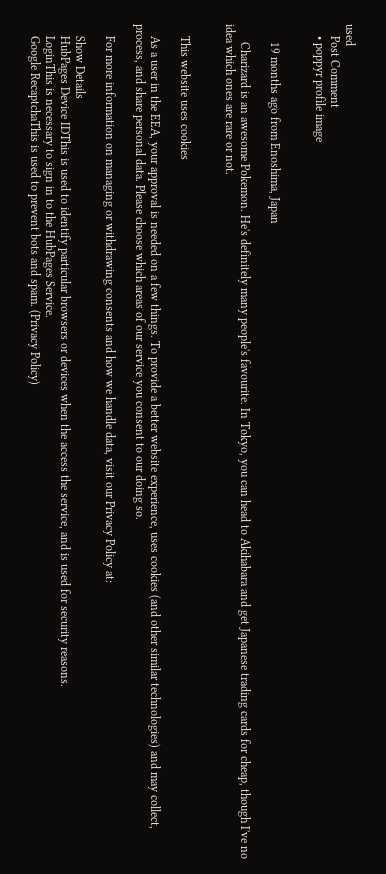used
    Post Comment
    • poppyr profile image


      19 months ago from Enoshima, Japan

      Charizard is an awesome Pokemon. He's definitely many people's favourite. In Tokyo, you can head to Akihabara and get Japanese trading cards for cheap, though I've no idea which ones are rare or not.


    This website uses cookies

    As a user in the EEA, your approval is needed on a few things. To provide a better website experience, uses cookies (and other similar technologies) and may collect, process, and share personal data. Please choose which areas of our service you consent to our doing so.

    For more information on managing or withdrawing consents and how we handle data, visit our Privacy Policy at:

    Show Details
    HubPages Device IDThis is used to identify particular browsers or devices when the access the service, and is used for security reasons.
    LoginThis is necessary to sign in to the HubPages Service.
    Google RecaptchaThis is used to prevent bots and spam. (Privacy Policy)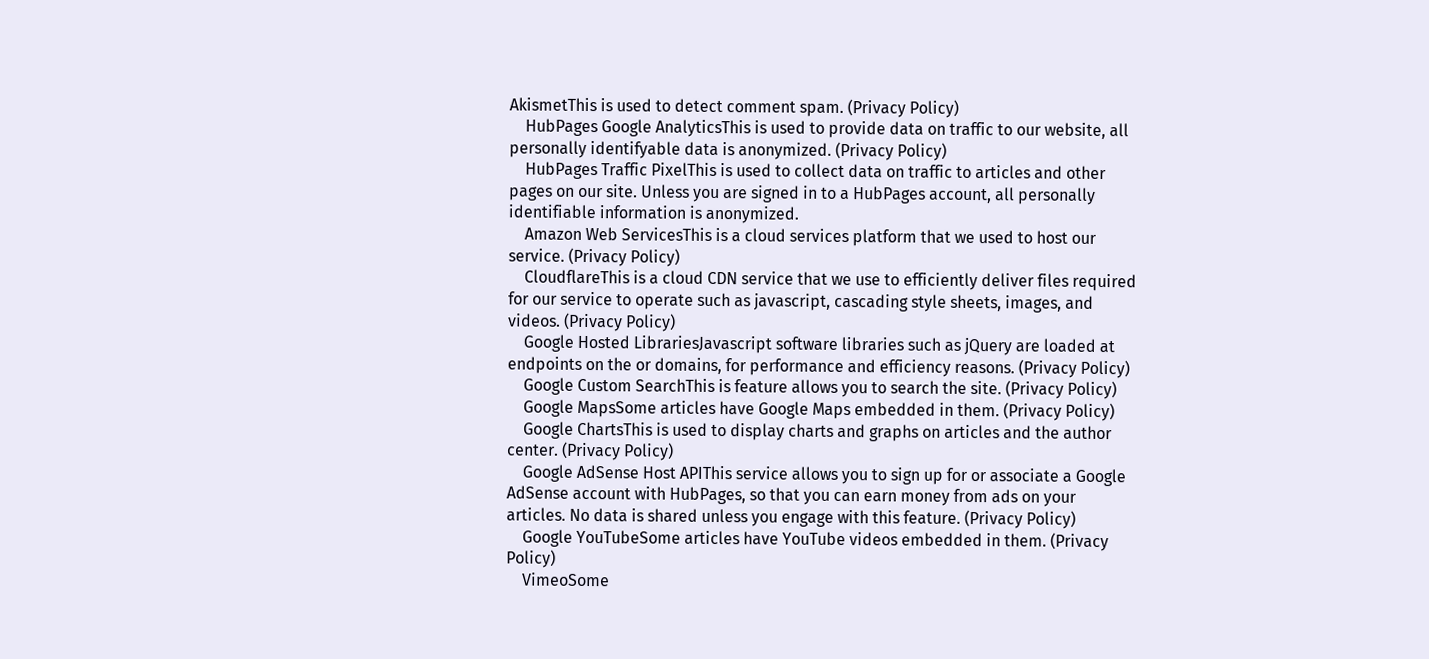AkismetThis is used to detect comment spam. (Privacy Policy)
    HubPages Google AnalyticsThis is used to provide data on traffic to our website, all personally identifyable data is anonymized. (Privacy Policy)
    HubPages Traffic PixelThis is used to collect data on traffic to articles and other pages on our site. Unless you are signed in to a HubPages account, all personally identifiable information is anonymized.
    Amazon Web ServicesThis is a cloud services platform that we used to host our service. (Privacy Policy)
    CloudflareThis is a cloud CDN service that we use to efficiently deliver files required for our service to operate such as javascript, cascading style sheets, images, and videos. (Privacy Policy)
    Google Hosted LibrariesJavascript software libraries such as jQuery are loaded at endpoints on the or domains, for performance and efficiency reasons. (Privacy Policy)
    Google Custom SearchThis is feature allows you to search the site. (Privacy Policy)
    Google MapsSome articles have Google Maps embedded in them. (Privacy Policy)
    Google ChartsThis is used to display charts and graphs on articles and the author center. (Privacy Policy)
    Google AdSense Host APIThis service allows you to sign up for or associate a Google AdSense account with HubPages, so that you can earn money from ads on your articles. No data is shared unless you engage with this feature. (Privacy Policy)
    Google YouTubeSome articles have YouTube videos embedded in them. (Privacy Policy)
    VimeoSome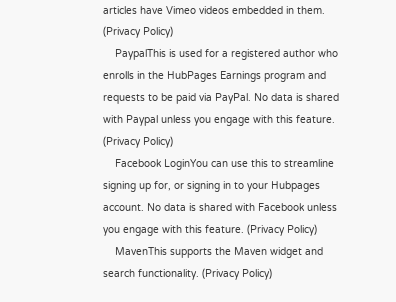articles have Vimeo videos embedded in them. (Privacy Policy)
    PaypalThis is used for a registered author who enrolls in the HubPages Earnings program and requests to be paid via PayPal. No data is shared with Paypal unless you engage with this feature. (Privacy Policy)
    Facebook LoginYou can use this to streamline signing up for, or signing in to your Hubpages account. No data is shared with Facebook unless you engage with this feature. (Privacy Policy)
    MavenThis supports the Maven widget and search functionality. (Privacy Policy)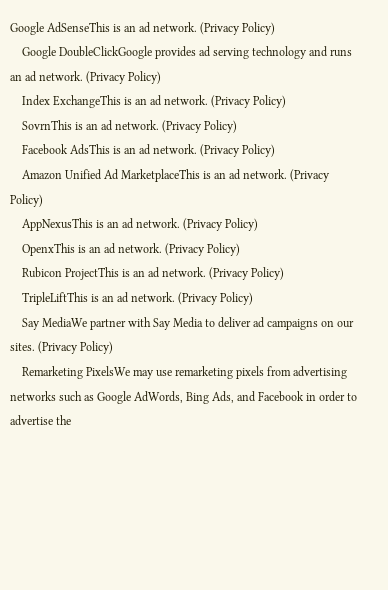Google AdSenseThis is an ad network. (Privacy Policy)
    Google DoubleClickGoogle provides ad serving technology and runs an ad network. (Privacy Policy)
    Index ExchangeThis is an ad network. (Privacy Policy)
    SovrnThis is an ad network. (Privacy Policy)
    Facebook AdsThis is an ad network. (Privacy Policy)
    Amazon Unified Ad MarketplaceThis is an ad network. (Privacy Policy)
    AppNexusThis is an ad network. (Privacy Policy)
    OpenxThis is an ad network. (Privacy Policy)
    Rubicon ProjectThis is an ad network. (Privacy Policy)
    TripleLiftThis is an ad network. (Privacy Policy)
    Say MediaWe partner with Say Media to deliver ad campaigns on our sites. (Privacy Policy)
    Remarketing PixelsWe may use remarketing pixels from advertising networks such as Google AdWords, Bing Ads, and Facebook in order to advertise the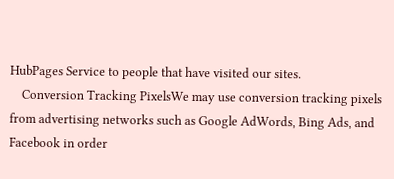HubPages Service to people that have visited our sites.
    Conversion Tracking PixelsWe may use conversion tracking pixels from advertising networks such as Google AdWords, Bing Ads, and Facebook in order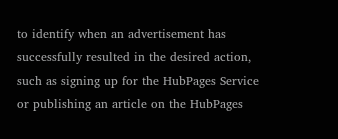to identify when an advertisement has successfully resulted in the desired action, such as signing up for the HubPages Service or publishing an article on the HubPages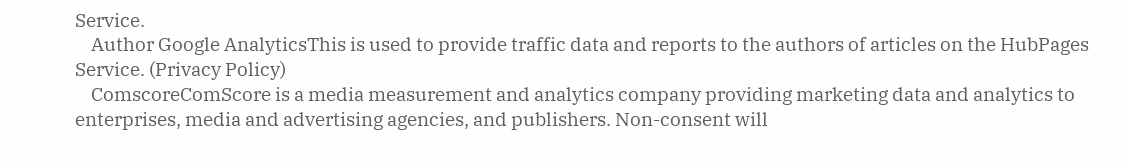Service.
    Author Google AnalyticsThis is used to provide traffic data and reports to the authors of articles on the HubPages Service. (Privacy Policy)
    ComscoreComScore is a media measurement and analytics company providing marketing data and analytics to enterprises, media and advertising agencies, and publishers. Non-consent will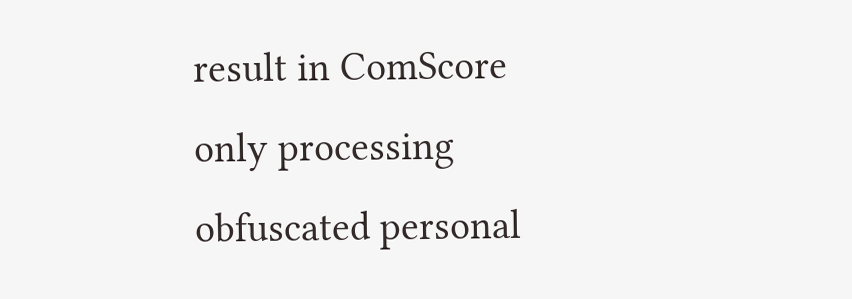result in ComScore only processing obfuscated personal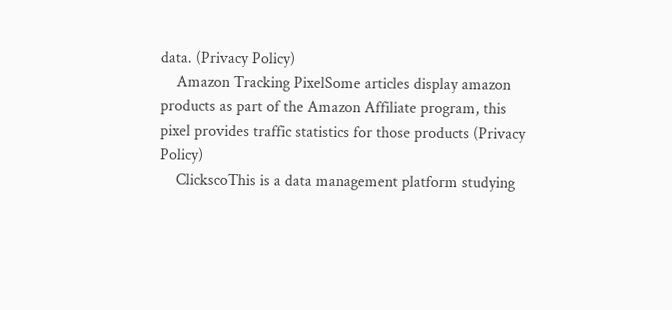data. (Privacy Policy)
    Amazon Tracking PixelSome articles display amazon products as part of the Amazon Affiliate program, this pixel provides traffic statistics for those products (Privacy Policy)
    ClickscoThis is a data management platform studying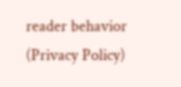reader behavior (Privacy Policy)